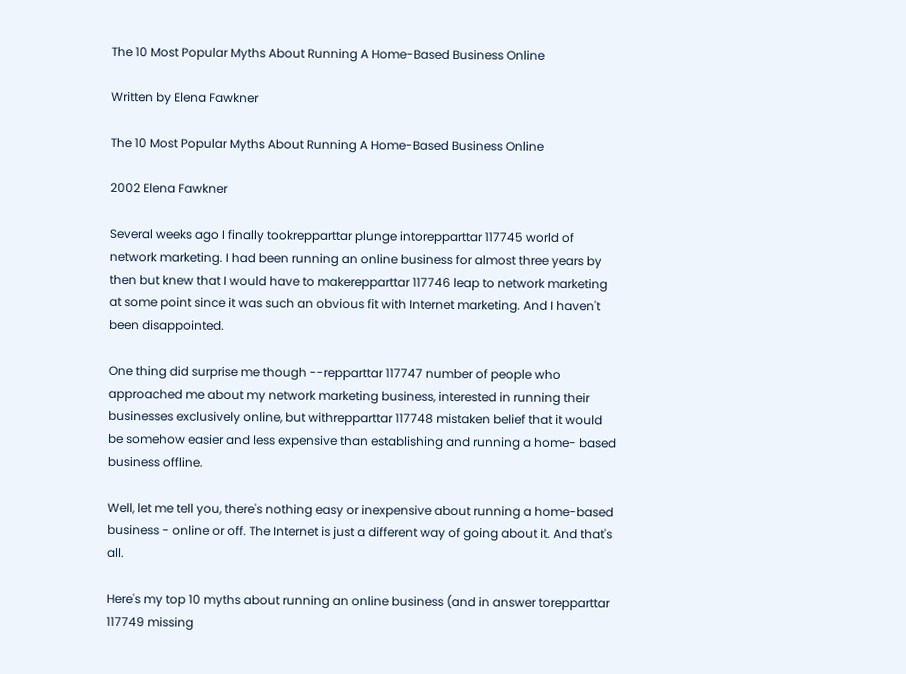The 10 Most Popular Myths About Running A Home-Based Business Online

Written by Elena Fawkner

The 10 Most Popular Myths About Running A Home-Based Business Online

2002 Elena Fawkner

Several weeks ago I finally tookrepparttar plunge intorepparttar 117745 world of network marketing. I had been running an online business for almost three years by then but knew that I would have to makerepparttar 117746 leap to network marketing at some point since it was such an obvious fit with Internet marketing. And I haven't been disappointed.

One thing did surprise me though --repparttar 117747 number of people who approached me about my network marketing business, interested in running their businesses exclusively online, but withrepparttar 117748 mistaken belief that it would be somehow easier and less expensive than establishing and running a home- based business offline.

Well, let me tell you, there's nothing easy or inexpensive about running a home-based business - online or off. The Internet is just a different way of going about it. And that's all.

Here's my top 10 myths about running an online business (and in answer torepparttar 117749 missing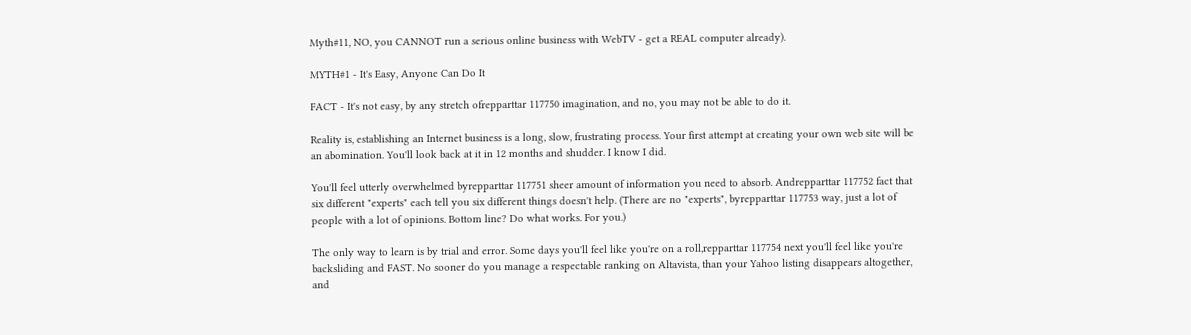Myth#11, NO, you CANNOT run a serious online business with WebTV - get a REAL computer already).

MYTH#1 - It's Easy, Anyone Can Do It

FACT - It's not easy, by any stretch ofrepparttar 117750 imagination, and no, you may not be able to do it.

Reality is, establishing an Internet business is a long, slow, frustrating process. Your first attempt at creating your own web site will be an abomination. You'll look back at it in 12 months and shudder. I know I did.

You'll feel utterly overwhelmed byrepparttar 117751 sheer amount of information you need to absorb. Andrepparttar 117752 fact that six different "experts" each tell you six different things doesn't help. (There are no "experts", byrepparttar 117753 way, just a lot of people with a lot of opinions. Bottom line? Do what works. For you.)

The only way to learn is by trial and error. Some days you'll feel like you're on a roll,repparttar 117754 next you'll feel like you're backsliding and FAST. No sooner do you manage a respectable ranking on Altavista, than your Yahoo listing disappears altogether, and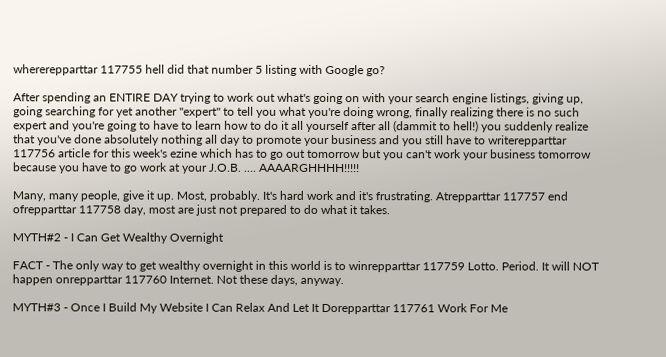whererepparttar 117755 hell did that number 5 listing with Google go?

After spending an ENTIRE DAY trying to work out what's going on with your search engine listings, giving up, going searching for yet another "expert" to tell you what you're doing wrong, finally realizing there is no such expert and you're going to have to learn how to do it all yourself after all (dammit to hell!) you suddenly realize that you've done absolutely nothing all day to promote your business and you still have to writerepparttar 117756 article for this week's ezine which has to go out tomorrow but you can't work your business tomorrow because you have to go work at your J.O.B. .... AAAARGHHHH!!!!!

Many, many people, give it up. Most, probably. It's hard work and it's frustrating. Atrepparttar 117757 end ofrepparttar 117758 day, most are just not prepared to do what it takes.

MYTH#2 - I Can Get Wealthy Overnight

FACT - The only way to get wealthy overnight in this world is to winrepparttar 117759 Lotto. Period. It will NOT happen onrepparttar 117760 Internet. Not these days, anyway.

MYTH#3 - Once I Build My Website I Can Relax And Let It Dorepparttar 117761 Work For Me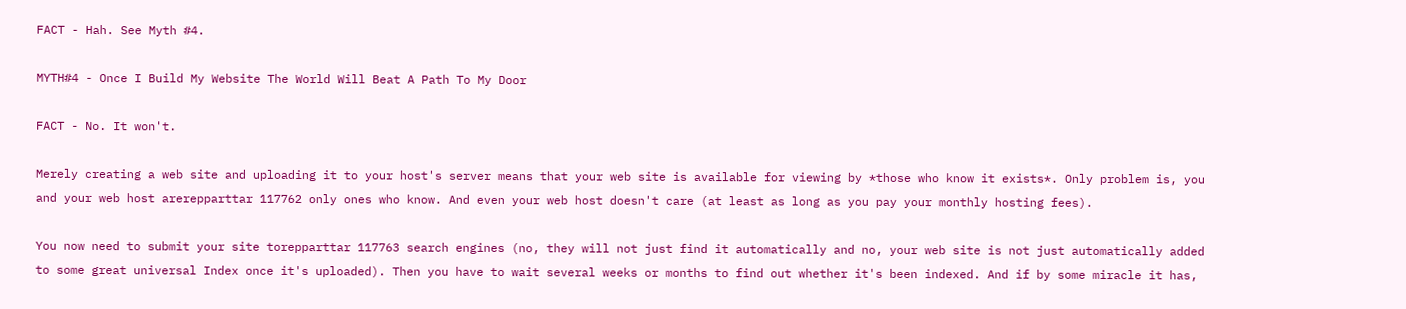FACT - Hah. See Myth #4.

MYTH#4 - Once I Build My Website The World Will Beat A Path To My Door

FACT - No. It won't.

Merely creating a web site and uploading it to your host's server means that your web site is available for viewing by *those who know it exists*. Only problem is, you and your web host arerepparttar 117762 only ones who know. And even your web host doesn't care (at least as long as you pay your monthly hosting fees).

You now need to submit your site torepparttar 117763 search engines (no, they will not just find it automatically and no, your web site is not just automatically added to some great universal Index once it's uploaded). Then you have to wait several weeks or months to find out whether it's been indexed. And if by some miracle it has,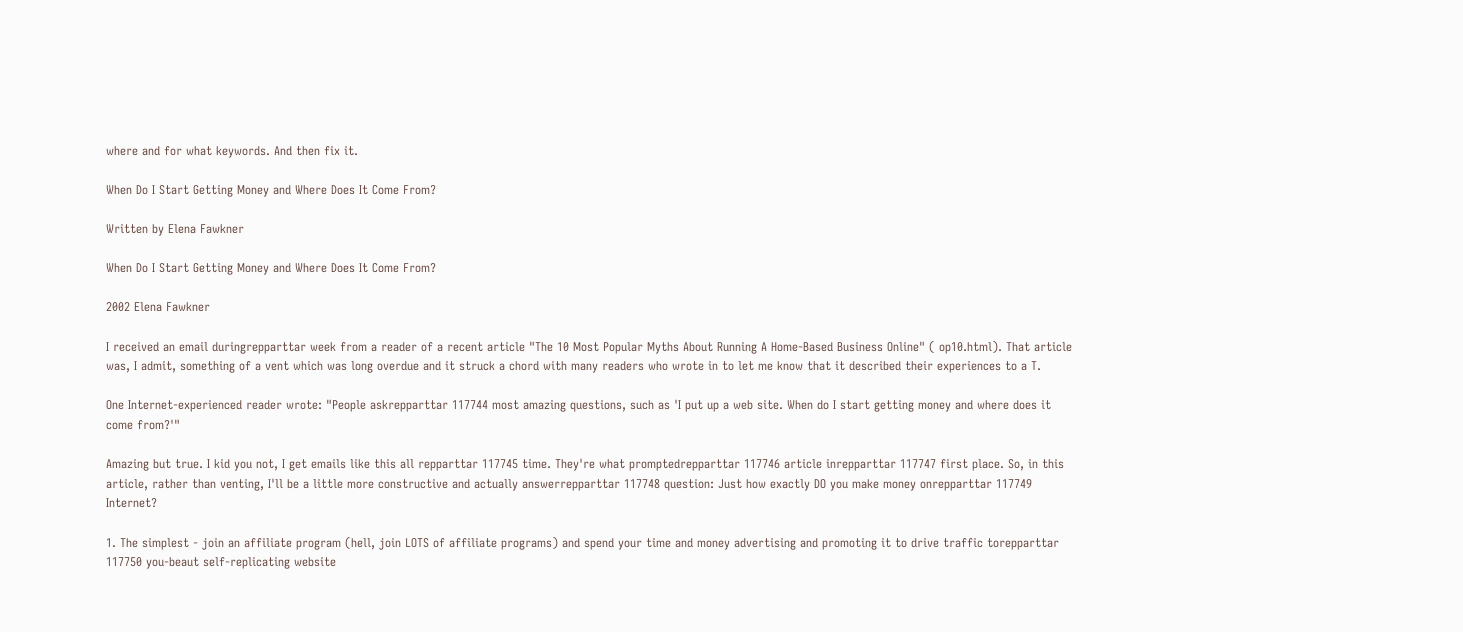where and for what keywords. And then fix it.

When Do I Start Getting Money and Where Does It Come From?

Written by Elena Fawkner

When Do I Start Getting Money and Where Does It Come From?

2002 Elena Fawkner

I received an email duringrepparttar week from a reader of a recent article "The 10 Most Popular Myths About Running A Home-Based Business Online" ( op10.html). That article was, I admit, something of a vent which was long overdue and it struck a chord with many readers who wrote in to let me know that it described their experiences to a T.

One Internet-experienced reader wrote: "People askrepparttar 117744 most amazing questions, such as 'I put up a web site. When do I start getting money and where does it come from?'"

Amazing but true. I kid you not, I get emails like this all repparttar 117745 time. They're what promptedrepparttar 117746 article inrepparttar 117747 first place. So, in this article, rather than venting, I'll be a little more constructive and actually answerrepparttar 117748 question: Just how exactly DO you make money onrepparttar 117749 Internet?

1. The simplest - join an affiliate program (hell, join LOTS of affiliate programs) and spend your time and money advertising and promoting it to drive traffic torepparttar 117750 you-beaut self-replicating website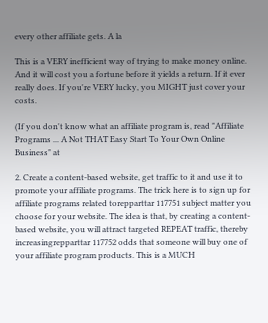every other affiliate gets. A la

This is a VERY inefficient way of trying to make money online. And it will cost you a fortune before it yields a return. If it ever really does. If you're VERY lucky, you MIGHT just cover your costs.

(If you don't know what an affiliate program is, read "Affiliate Programs ... A Not THAT Easy Start To Your Own Online Business" at

2. Create a content-based website, get traffic to it and use it to promote your affiliate programs. The trick here is to sign up for affiliate programs related torepparttar 117751 subject matter you choose for your website. The idea is that, by creating a content-based website, you will attract targeted REPEAT traffic, thereby increasingrepparttar 117752 odds that someone will buy one of your affiliate program products. This is a MUCH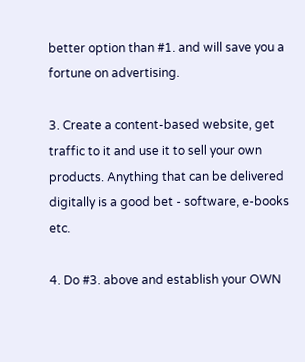better option than #1. and will save you a fortune on advertising.

3. Create a content-based website, get traffic to it and use it to sell your own products. Anything that can be delivered digitally is a good bet - software, e-books etc.

4. Do #3. above and establish your OWN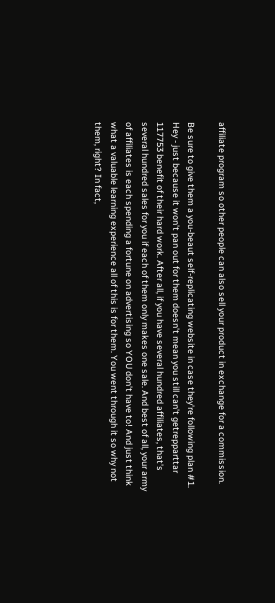affiliate program so other people can also sell your product in exchange for a commission.

Be sure to give them a you-beaut self-replicating website in case they're following plan #1. Hey - just because it won't pan out for them doesn't mean you still can't getrepparttar 117753 benefit of their hard work. After all, if you have several hundred affiliates, that's several hundred sales for you if each of them only makes one sale. And best of all, your army of affiliates is each spending a fortune on advertising so YOU don't have to! And just think what a valuable learning experience all of this is for them. You went through it so why not them, right? In fact,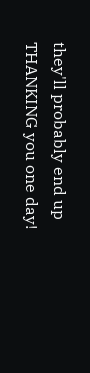they'll probably end up THANKING you one day!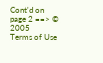Cont'd on page 2 ==> © 2005
Terms of Use